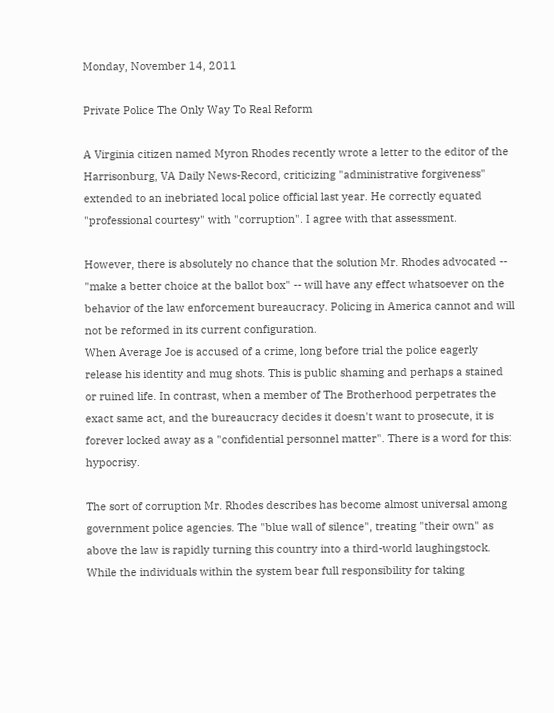Monday, November 14, 2011

Private Police The Only Way To Real Reform

A Virginia citizen named Myron Rhodes recently wrote a letter to the editor of the Harrisonburg, VA Daily News-Record, criticizing "administrative forgiveness" extended to an inebriated local police official last year. He correctly equated "professional courtesy" with "corruption". I agree with that assessment.

However, there is absolutely no chance that the solution Mr. Rhodes advocated -- "make a better choice at the ballot box" -- will have any effect whatsoever on the behavior of the law enforcement bureaucracy. Policing in America cannot and will not be reformed in its current configuration.
When Average Joe is accused of a crime, long before trial the police eagerly release his identity and mug shots. This is public shaming and perhaps a stained or ruined life. In contrast, when a member of The Brotherhood perpetrates the exact same act, and the bureaucracy decides it doesn't want to prosecute, it is forever locked away as a "confidential personnel matter". There is a word for this: hypocrisy.

The sort of corruption Mr. Rhodes describes has become almost universal among government police agencies. The "blue wall of silence", treating "their own" as above the law is rapidly turning this country into a third-world laughingstock. While the individuals within the system bear full responsibility for taking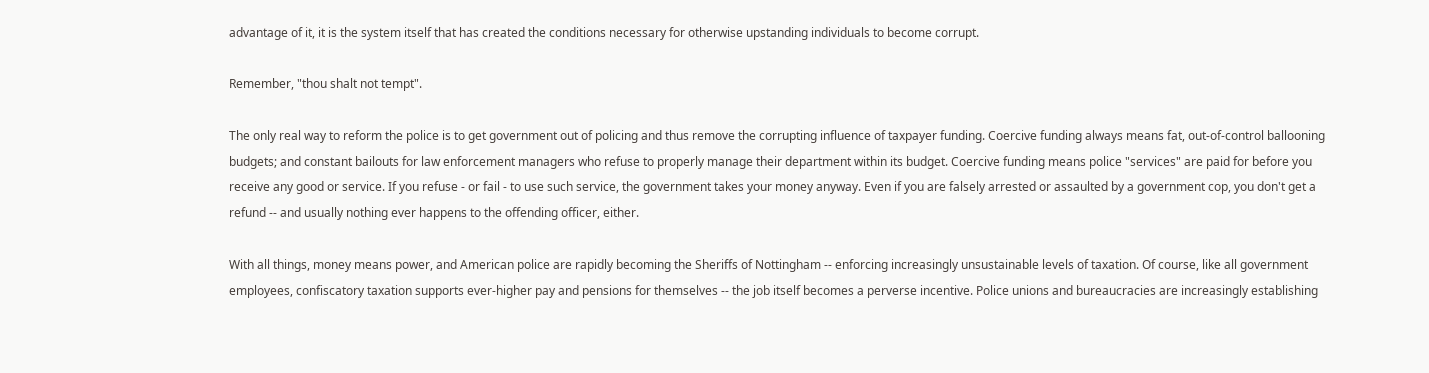advantage of it, it is the system itself that has created the conditions necessary for otherwise upstanding individuals to become corrupt.

Remember, "thou shalt not tempt".

The only real way to reform the police is to get government out of policing and thus remove the corrupting influence of taxpayer funding. Coercive funding always means fat, out-of-control ballooning budgets; and constant bailouts for law enforcement managers who refuse to properly manage their department within its budget. Coercive funding means police "services" are paid for before you receive any good or service. If you refuse - or fail - to use such service, the government takes your money anyway. Even if you are falsely arrested or assaulted by a government cop, you don't get a refund -- and usually nothing ever happens to the offending officer, either.

With all things, money means power, and American police are rapidly becoming the Sheriffs of Nottingham -- enforcing increasingly unsustainable levels of taxation. Of course, like all government employees, confiscatory taxation supports ever-higher pay and pensions for themselves -- the job itself becomes a perverse incentive. Police unions and bureaucracies are increasingly establishing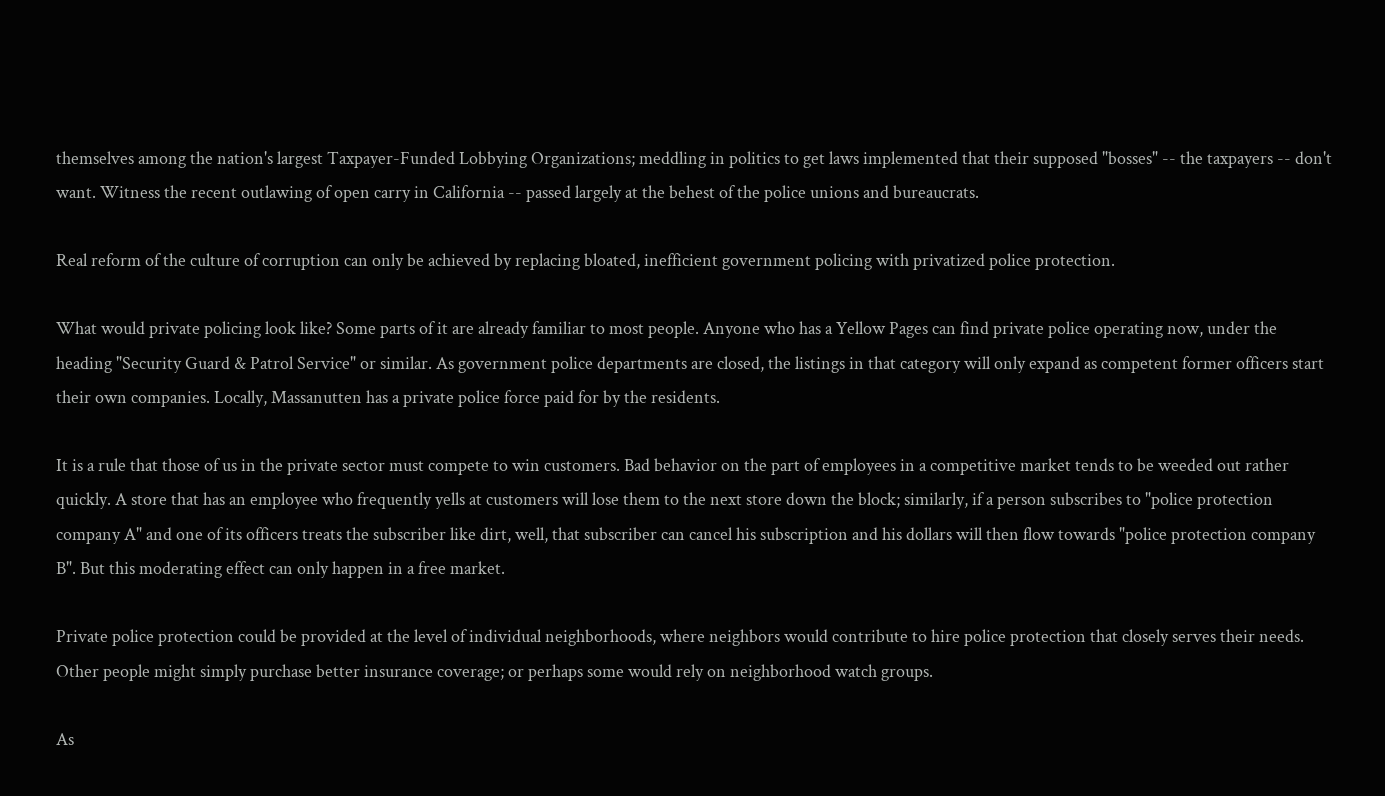themselves among the nation's largest Taxpayer-Funded Lobbying Organizations; meddling in politics to get laws implemented that their supposed "bosses" -- the taxpayers -- don't want. Witness the recent outlawing of open carry in California -- passed largely at the behest of the police unions and bureaucrats.

Real reform of the culture of corruption can only be achieved by replacing bloated, inefficient government policing with privatized police protection.

What would private policing look like? Some parts of it are already familiar to most people. Anyone who has a Yellow Pages can find private police operating now, under the heading "Security Guard & Patrol Service" or similar. As government police departments are closed, the listings in that category will only expand as competent former officers start their own companies. Locally, Massanutten has a private police force paid for by the residents.

It is a rule that those of us in the private sector must compete to win customers. Bad behavior on the part of employees in a competitive market tends to be weeded out rather quickly. A store that has an employee who frequently yells at customers will lose them to the next store down the block; similarly, if a person subscribes to "police protection company A" and one of its officers treats the subscriber like dirt, well, that subscriber can cancel his subscription and his dollars will then flow towards "police protection company B". But this moderating effect can only happen in a free market.

Private police protection could be provided at the level of individual neighborhoods, where neighbors would contribute to hire police protection that closely serves their needs. Other people might simply purchase better insurance coverage; or perhaps some would rely on neighborhood watch groups.

As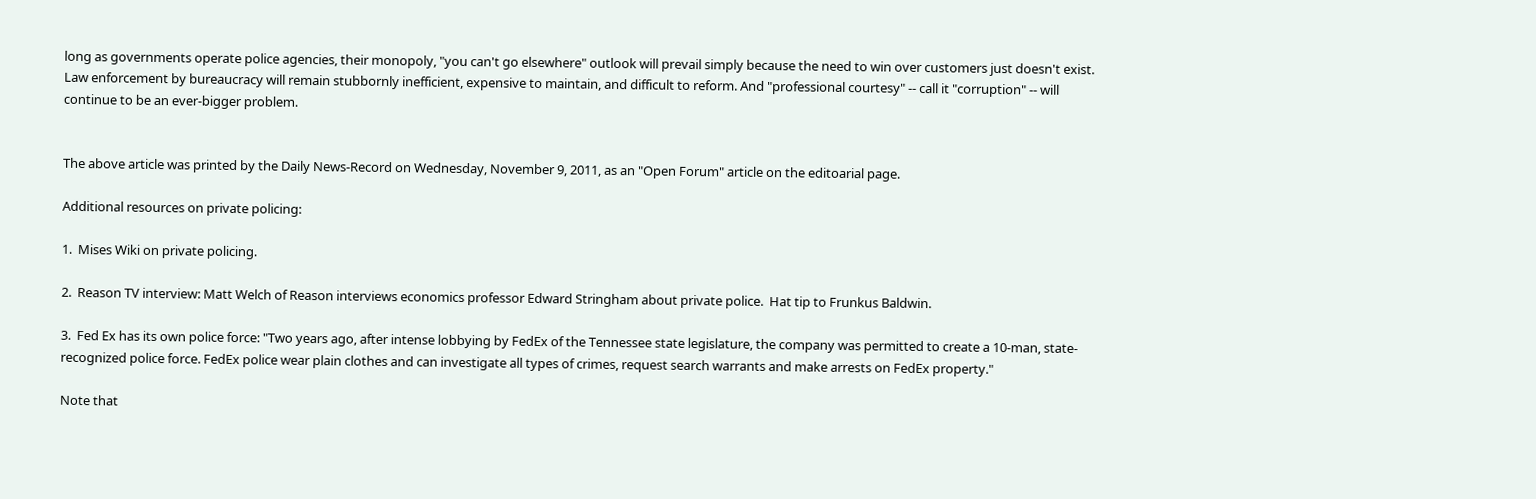long as governments operate police agencies, their monopoly, "you can't go elsewhere" outlook will prevail simply because the need to win over customers just doesn't exist. Law enforcement by bureaucracy will remain stubbornly inefficient, expensive to maintain, and difficult to reform. And "professional courtesy" -- call it "corruption" -- will continue to be an ever-bigger problem.


The above article was printed by the Daily News-Record on Wednesday, November 9, 2011, as an "Open Forum" article on the editoarial page.

Additional resources on private policing:

1.  Mises Wiki on private policing.

2.  Reason TV interview: Matt Welch of Reason interviews economics professor Edward Stringham about private police.  Hat tip to Frunkus Baldwin.

3.  Fed Ex has its own police force: "Two years ago, after intense lobbying by FedEx of the Tennessee state legislature, the company was permitted to create a 10-man, state-recognized police force. FedEx police wear plain clothes and can investigate all types of crimes, request search warrants and make arrests on FedEx property."

Note that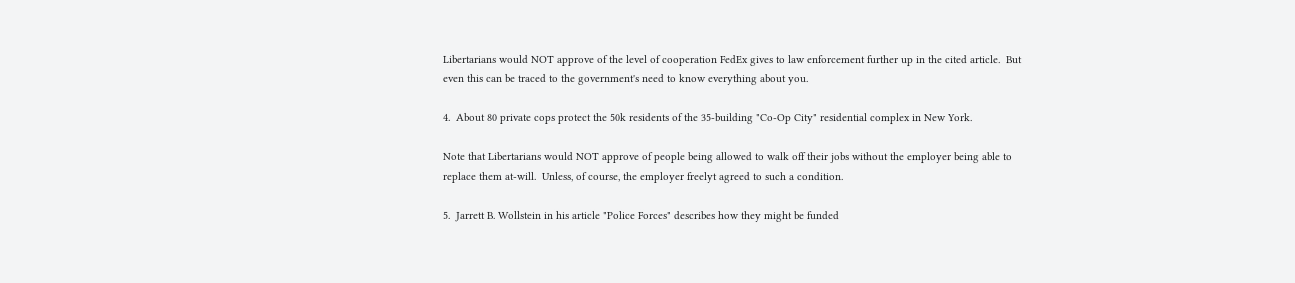Libertarians would NOT approve of the level of cooperation FedEx gives to law enforcement further up in the cited article.  But even this can be traced to the government's need to know everything about you.

4.  About 80 private cops protect the 50k residents of the 35-building "Co-Op City" residential complex in New York.

Note that Libertarians would NOT approve of people being allowed to walk off their jobs without the employer being able to replace them at-will.  Unless, of course, the employer freelyt agreed to such a condition.

5.  Jarrett B. Wollstein in his article "Police Forces" describes how they might be funded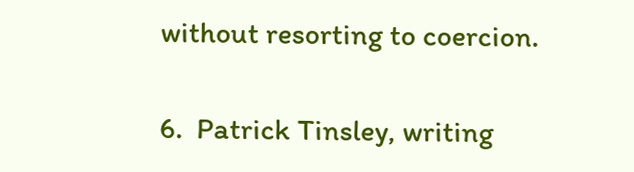without resorting to coercion.

6.  Patrick Tinsley, writing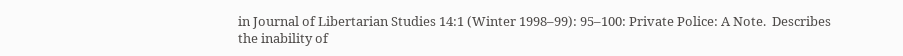in Journal of Libertarian Studies 14:1 (Winter 1998–99): 95–100: Private Police: A Note.  Describes the inability of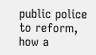public police to reform, how a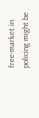free-market in policing might be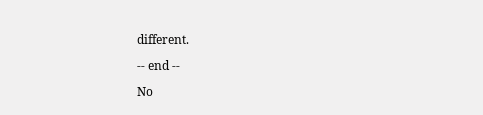different.

-- end --

No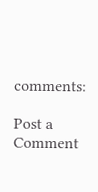comments:

Post a Comment